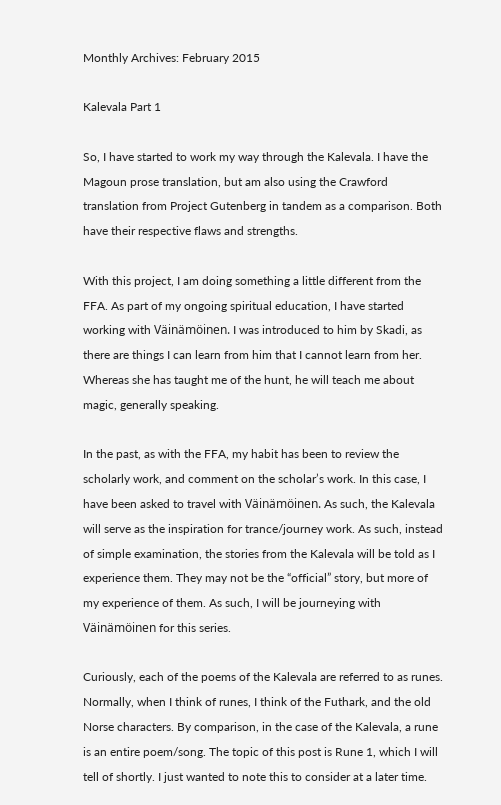Monthly Archives: February 2015

Kalevala Part 1

So, I have started to work my way through the Kalevala. I have the Magoun prose translation, but am also using the Crawford translation from Project Gutenberg in tandem as a comparison. Both have their respective flaws and strengths.

With this project, I am doing something a little different from the FFA. As part of my ongoing spiritual education, I have started working with Väinämöinen. I was introduced to him by Skadi, as there are things I can learn from him that I cannot learn from her. Whereas she has taught me of the hunt, he will teach me about magic, generally speaking.

In the past, as with the FFA, my habit has been to review the scholarly work, and comment on the scholar’s work. In this case, I have been asked to travel with Väinämöinen. As such, the Kalevala will serve as the inspiration for trance/journey work. As such, instead of simple examination, the stories from the Kalevala will be told as I experience them. They may not be the “official” story, but more of my experience of them. As such, I will be journeying with Väinämöinen for this series.

Curiously, each of the poems of the Kalevala are referred to as runes. Normally, when I think of runes, I think of the Futhark, and the old Norse characters. By comparison, in the case of the Kalevala, a rune is an entire poem/song. The topic of this post is Rune 1, which I will tell of shortly. I just wanted to note this to consider at a later time.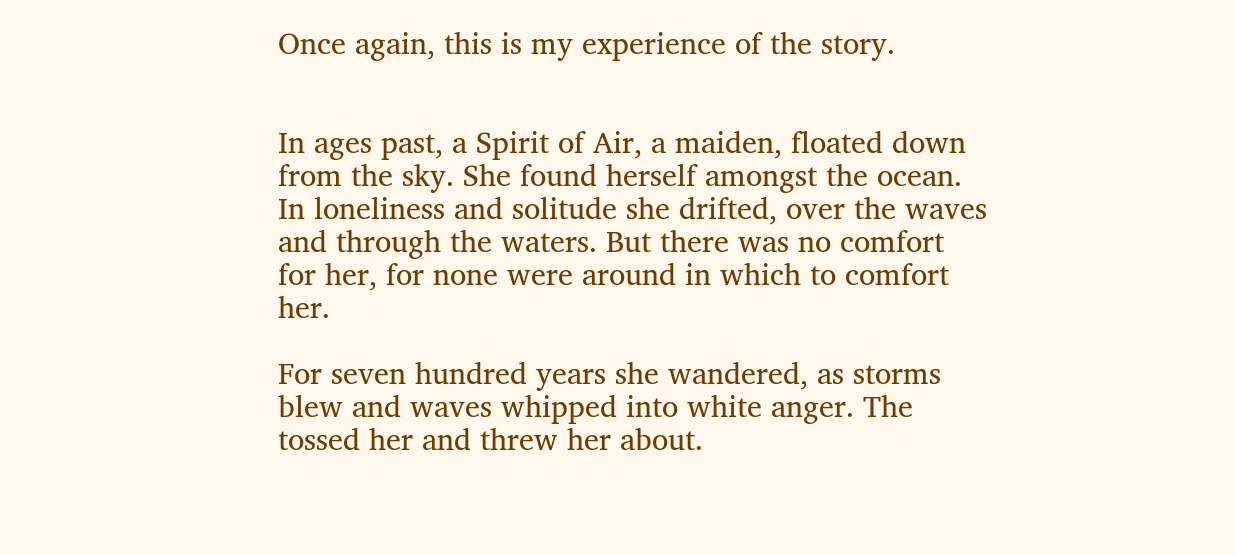Once again, this is my experience of the story.


In ages past, a Spirit of Air, a maiden, floated down from the sky. She found herself amongst the ocean. In loneliness and solitude she drifted, over the waves and through the waters. But there was no comfort for her, for none were around in which to comfort her.

For seven hundred years she wandered, as storms blew and waves whipped into white anger. The tossed her and threw her about.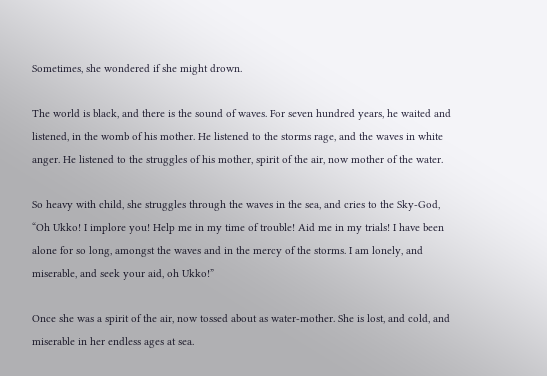Sometimes, she wondered if she might drown.

The world is black, and there is the sound of waves. For seven hundred years, he waited and listened, in the womb of his mother. He listened to the storms rage, and the waves in white anger. He listened to the struggles of his mother, spirit of the air, now mother of the water.

So heavy with child, she struggles through the waves in the sea, and cries to the Sky-God, “Oh Ukko! I implore you! Help me in my time of trouble! Aid me in my trials! I have been alone for so long, amongst the waves and in the mercy of the storms. I am lonely, and miserable, and seek your aid, oh Ukko!”

Once she was a spirit of the air, now tossed about as water-mother. She is lost, and cold, and miserable in her endless ages at sea.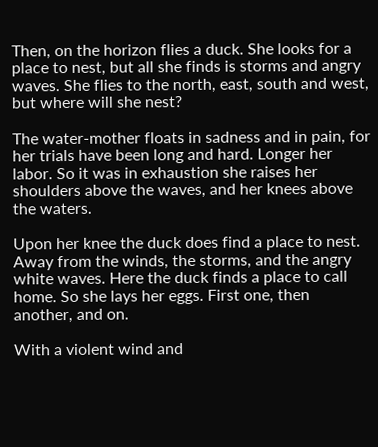Then, on the horizon flies a duck. She looks for a place to nest, but all she finds is storms and angry waves. She flies to the north, east, south and west, but where will she nest?

The water-mother floats in sadness and in pain, for her trials have been long and hard. Longer her labor. So it was in exhaustion she raises her shoulders above the waves, and her knees above the waters.

Upon her knee the duck does find a place to nest. Away from the winds, the storms, and the angry white waves. Here the duck finds a place to call home. So she lays her eggs. First one, then another, and on.

With a violent wind and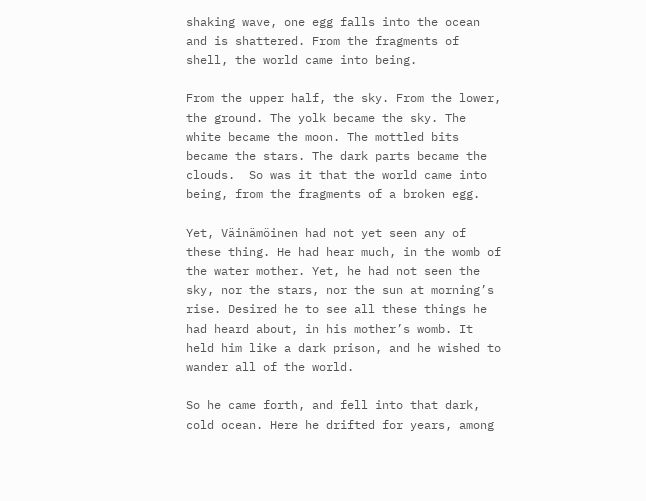shaking wave, one egg falls into the ocean and is shattered. From the fragments of shell, the world came into being.

From the upper half, the sky. From the lower, the ground. The yolk became the sky. The white became the moon. The mottled bits became the stars. The dark parts became the clouds.  So was it that the world came into being, from the fragments of a broken egg.

Yet, Väinämöinen had not yet seen any of these thing. He had hear much, in the womb of the water mother. Yet, he had not seen the sky, nor the stars, nor the sun at morning’s rise. Desired he to see all these things he had heard about, in his mother’s womb. It held him like a dark prison, and he wished to wander all of the world.

So he came forth, and fell into that dark, cold ocean. Here he drifted for years, among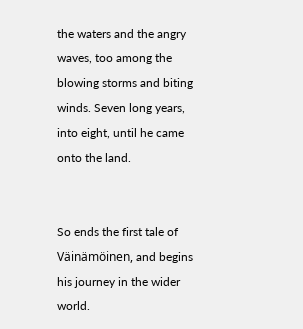the waters and the angry waves, too among the blowing storms and biting winds. Seven long years, into eight, until he came onto the land.


So ends the first tale of Väinämöinen, and begins his journey in the wider world.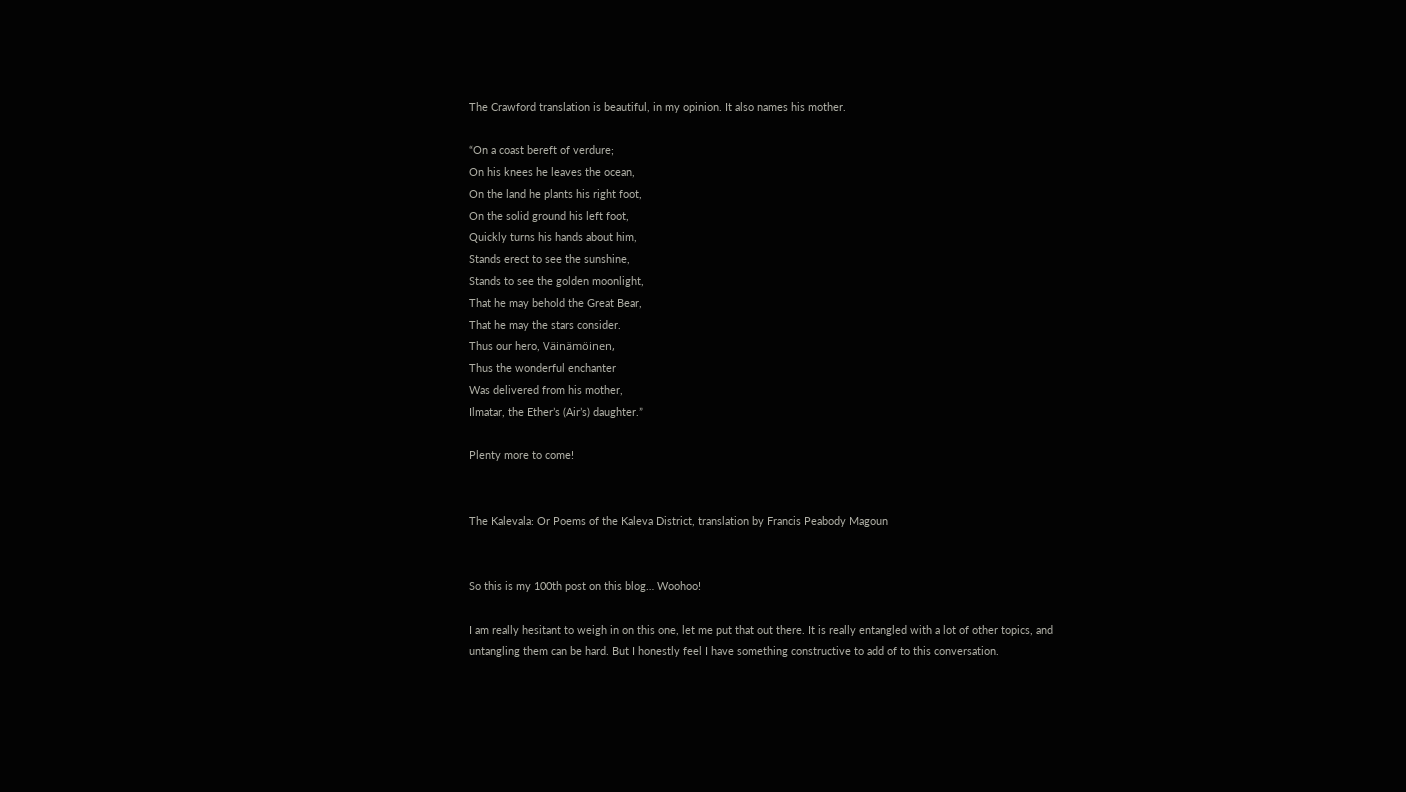The Crawford translation is beautiful, in my opinion. It also names his mother.

“On a coast bereft of verdure;
On his knees he leaves the ocean,
On the land he plants his right foot,
On the solid ground his left foot,
Quickly turns his hands about him,
Stands erect to see the sunshine,
Stands to see the golden moonlight,
That he may behold the Great Bear,
That he may the stars consider.
Thus our hero, Väinämöinen,
Thus the wonderful enchanter
Was delivered from his mother,
Ilmatar, the Ether’s (Air’s) daughter.”

Plenty more to come!


The Kalevala: Or Poems of the Kaleva District, translation by Francis Peabody Magoun


So this is my 100th post on this blog… Woohoo!

I am really hesitant to weigh in on this one, let me put that out there. It is really entangled with a lot of other topics, and untangling them can be hard. But I honestly feel I have something constructive to add of to this conversation.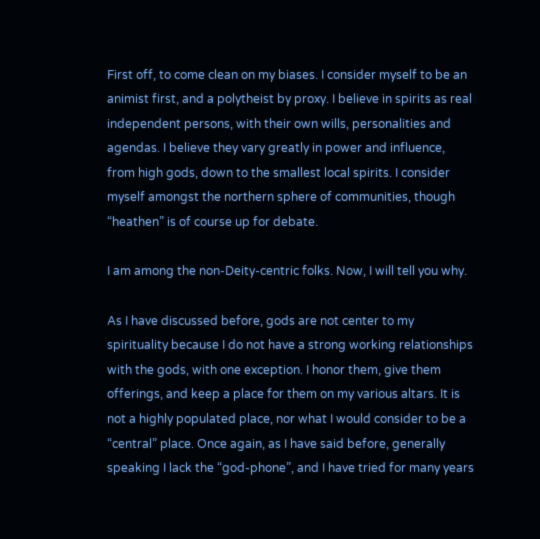First off, to come clean on my biases. I consider myself to be an animist first, and a polytheist by proxy. I believe in spirits as real independent persons, with their own wills, personalities and agendas. I believe they vary greatly in power and influence, from high gods, down to the smallest local spirits. I consider myself amongst the northern sphere of communities, though “heathen” is of course up for debate.

I am among the non-Deity-centric folks. Now, I will tell you why.

As I have discussed before, gods are not center to my spirituality because I do not have a strong working relationships with the gods, with one exception. I honor them, give them offerings, and keep a place for them on my various altars. It is not a highly populated place, nor what I would consider to be a “central” place. Once again, as I have said before, generally speaking I lack the “god-phone”, and I have tried for many years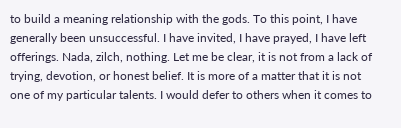to build a meaning relationship with the gods. To this point, I have generally been unsuccessful. I have invited, I have prayed, I have left offerings. Nada, zilch, nothing. Let me be clear, it is not from a lack of trying, devotion, or honest belief. It is more of a matter that it is not one of my particular talents. I would defer to others when it comes to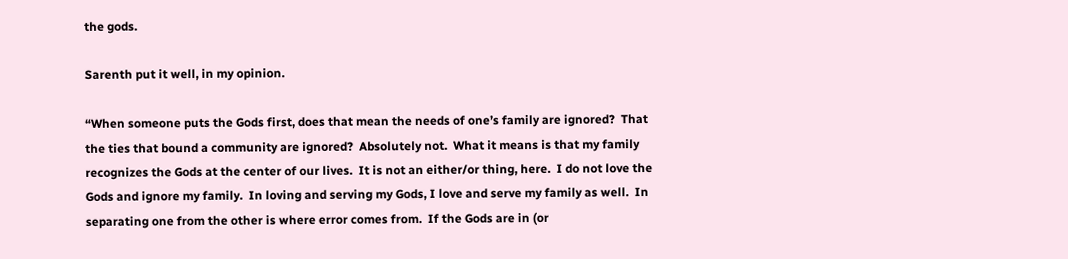the gods.

Sarenth put it well, in my opinion.

“When someone puts the Gods first, does that mean the needs of one’s family are ignored?  That the ties that bound a community are ignored?  Absolutely not.  What it means is that my family recognizes the Gods at the center of our lives.  It is not an either/or thing, here.  I do not love the Gods and ignore my family.  In loving and serving my Gods, I love and serve my family as well.  In separating one from the other is where error comes from.  If the Gods are in (or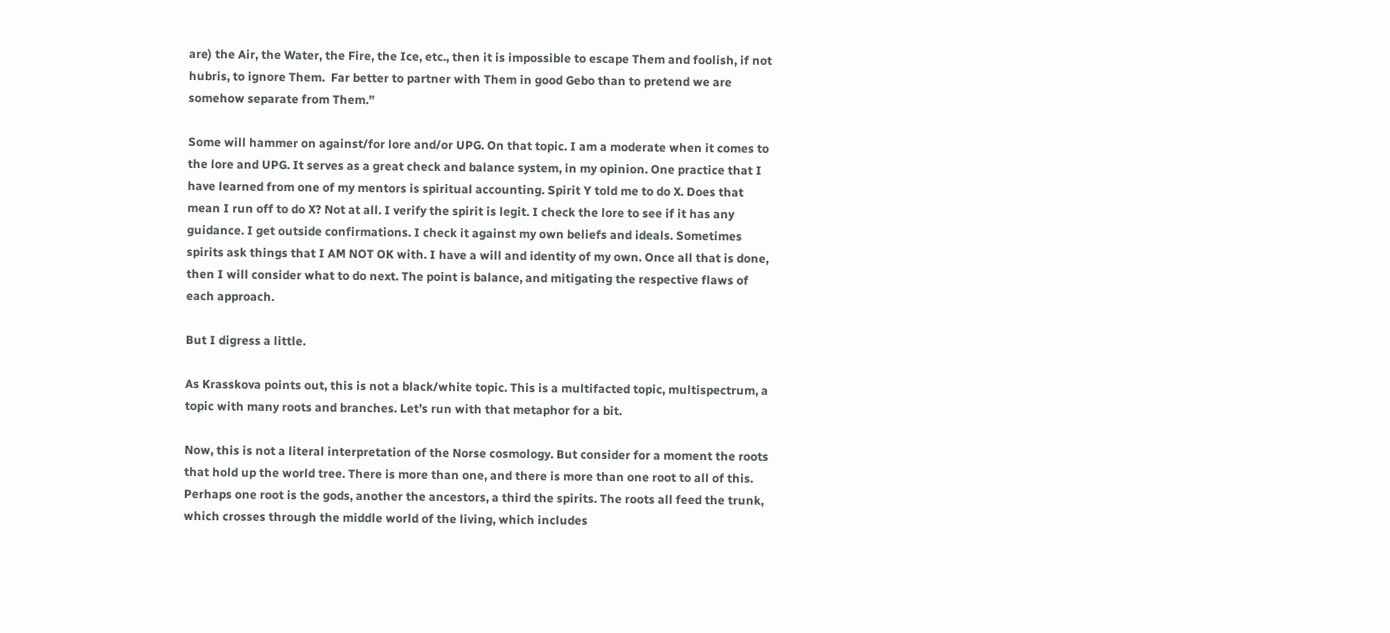are) the Air, the Water, the Fire, the Ice, etc., then it is impossible to escape Them and foolish, if not hubris, to ignore Them.  Far better to partner with Them in good Gebo than to pretend we are somehow separate from Them.”

Some will hammer on against/for lore and/or UPG. On that topic. I am a moderate when it comes to the lore and UPG. It serves as a great check and balance system, in my opinion. One practice that I have learned from one of my mentors is spiritual accounting. Spirit Y told me to do X. Does that mean I run off to do X? Not at all. I verify the spirit is legit. I check the lore to see if it has any guidance. I get outside confirmations. I check it against my own beliefs and ideals. Sometimes spirits ask things that I AM NOT OK with. I have a will and identity of my own. Once all that is done, then I will consider what to do next. The point is balance, and mitigating the respective flaws of each approach.

But I digress a little.

As Krasskova points out, this is not a black/white topic. This is a multifacted topic, multispectrum, a topic with many roots and branches. Let’s run with that metaphor for a bit.

Now, this is not a literal interpretation of the Norse cosmology. But consider for a moment the roots that hold up the world tree. There is more than one, and there is more than one root to all of this. Perhaps one root is the gods, another the ancestors, a third the spirits. The roots all feed the trunk, which crosses through the middle world of the living, which includes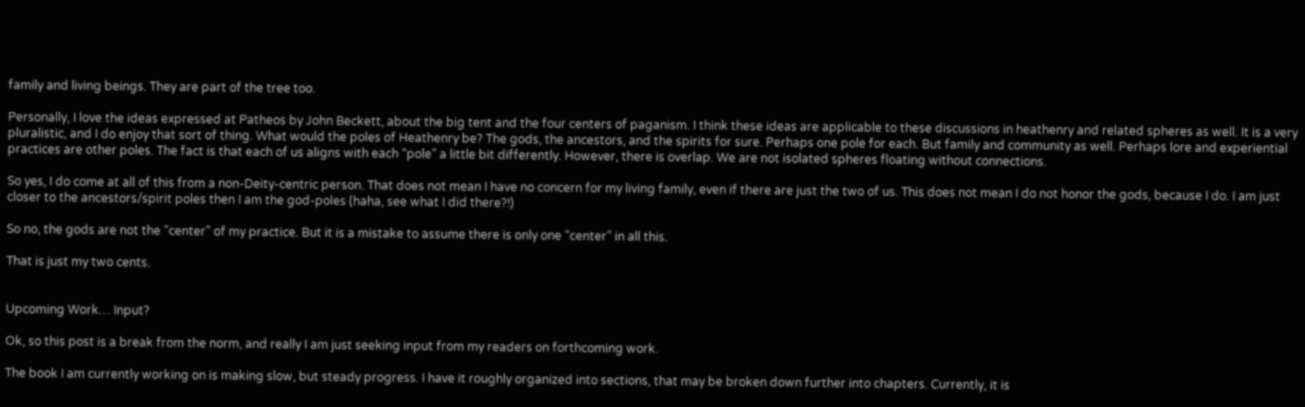family and living beings. They are part of the tree too.

Personally, I love the ideas expressed at Patheos by John Beckett, about the big tent and the four centers of paganism. I think these ideas are applicable to these discussions in heathenry and related spheres as well. It is a very pluralistic, and I do enjoy that sort of thing. What would the poles of Heathenry be? The gods, the ancestors, and the spirits for sure. Perhaps one pole for each. But family and community as well. Perhaps lore and experiential practices are other poles. The fact is that each of us aligns with each “pole” a little bit differently. However, there is overlap. We are not isolated spheres floating without connections.

So yes, I do come at all of this from a non-Deity-centric person. That does not mean I have no concern for my living family, even if there are just the two of us. This does not mean I do not honor the gods, because I do. I am just closer to the ancestors/spirit poles then I am the god-poles (haha, see what I did there?!)

So no, the gods are not the “center” of my practice. But it is a mistake to assume there is only one “center” in all this.

That is just my two cents.


Upcoming Work… Input?

Ok, so this post is a break from the norm, and really I am just seeking input from my readers on forthcoming work.

The book I am currently working on is making slow, but steady progress. I have it roughly organized into sections, that may be broken down further into chapters. Currently, it is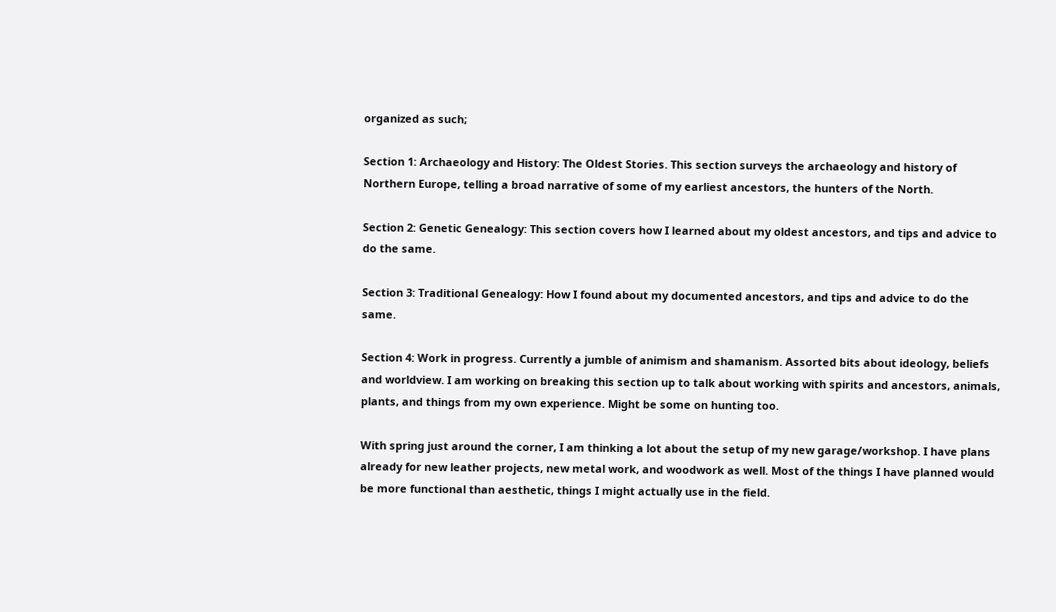organized as such;

Section 1: Archaeology and History: The Oldest Stories. This section surveys the archaeology and history of Northern Europe, telling a broad narrative of some of my earliest ancestors, the hunters of the North.

Section 2: Genetic Genealogy: This section covers how I learned about my oldest ancestors, and tips and advice to do the same.

Section 3: Traditional Genealogy: How I found about my documented ancestors, and tips and advice to do the same.

Section 4: Work in progress. Currently a jumble of animism and shamanism. Assorted bits about ideology, beliefs and worldview. I am working on breaking this section up to talk about working with spirits and ancestors, animals, plants, and things from my own experience. Might be some on hunting too.

With spring just around the corner, I am thinking a lot about the setup of my new garage/workshop. I have plans already for new leather projects, new metal work, and woodwork as well. Most of the things I have planned would be more functional than aesthetic, things I might actually use in the field.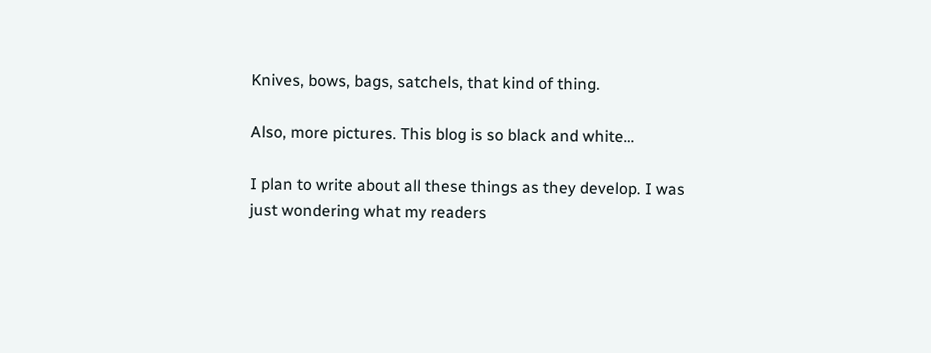Knives, bows, bags, satchels, that kind of thing.

Also, more pictures. This blog is so black and white…

I plan to write about all these things as they develop. I was just wondering what my readers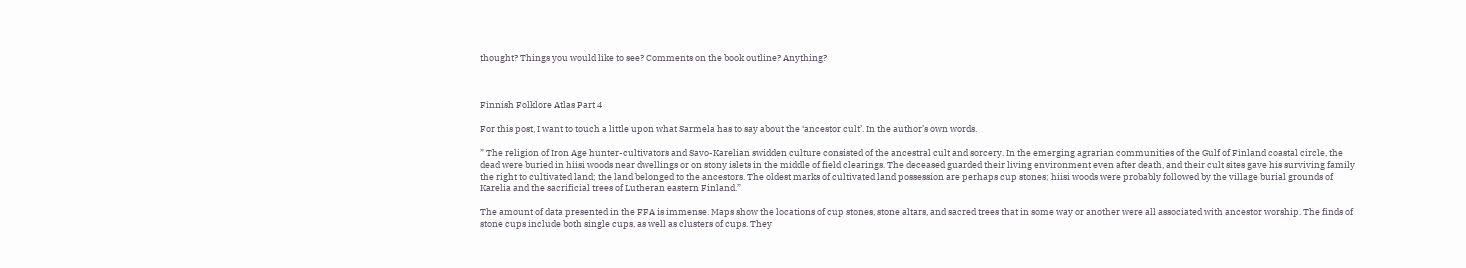thought? Things you would like to see? Comments on the book outline? Anything?



Finnish Folklore Atlas Part 4

For this post, I want to touch a little upon what Sarmela has to say about the ‘ancestor cult’. In the author’s own words.

” The religion of Iron Age hunter-cultivators and Savo-Karelian swidden culture consisted of the ancestral cult and sorcery. In the emerging agrarian communities of the Gulf of Finland coastal circle, the dead were buried in hiisi woods near dwellings or on stony islets in the middle of field clearings. The deceased guarded their living environment even after death, and their cult sites gave his surviving family the right to cultivated land; the land belonged to the ancestors. The oldest marks of cultivated land possession are perhaps cup stones; hiisi woods were probably followed by the village burial grounds of Karelia and the sacrificial trees of Lutheran eastern Finland.”

The amount of data presented in the FFA is immense. Maps show the locations of cup stones, stone altars, and sacred trees that in some way or another were all associated with ancestor worship. The finds of stone cups include both single cups, as well as clusters of cups. They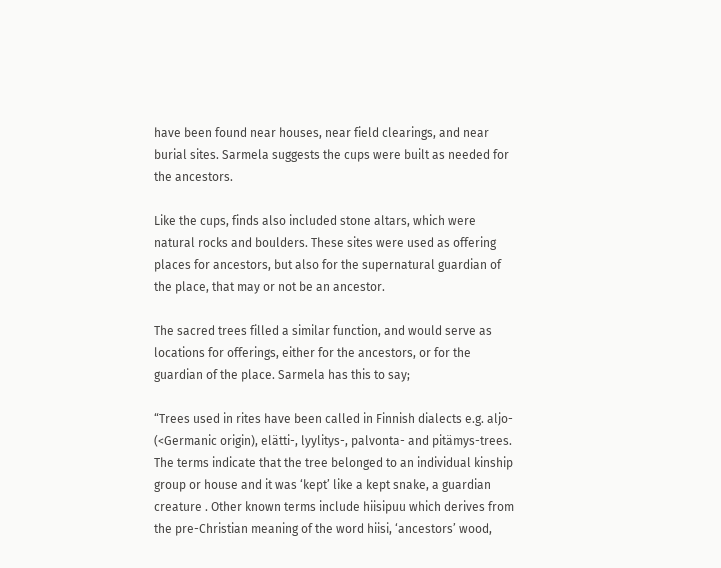have been found near houses, near field clearings, and near burial sites. Sarmela suggests the cups were built as needed for the ancestors.

Like the cups, finds also included stone altars, which were natural rocks and boulders. These sites were used as offering places for ancestors, but also for the supernatural guardian of the place, that may or not be an ancestor.

The sacred trees filled a similar function, and would serve as locations for offerings, either for the ancestors, or for the guardian of the place. Sarmela has this to say;

“Trees used in rites have been called in Finnish dialects e.g. aljo- (<Germanic origin), elätti-, lyylitys-, palvonta- and pitämys-trees. The terms indicate that the tree belonged to an individual kinship group or house and it was ‘kept’ like a kept snake, a guardian creature . Other known terms include hiisipuu which derives from the pre-Christian meaning of the word hiisi, ‘ancestors’ wood,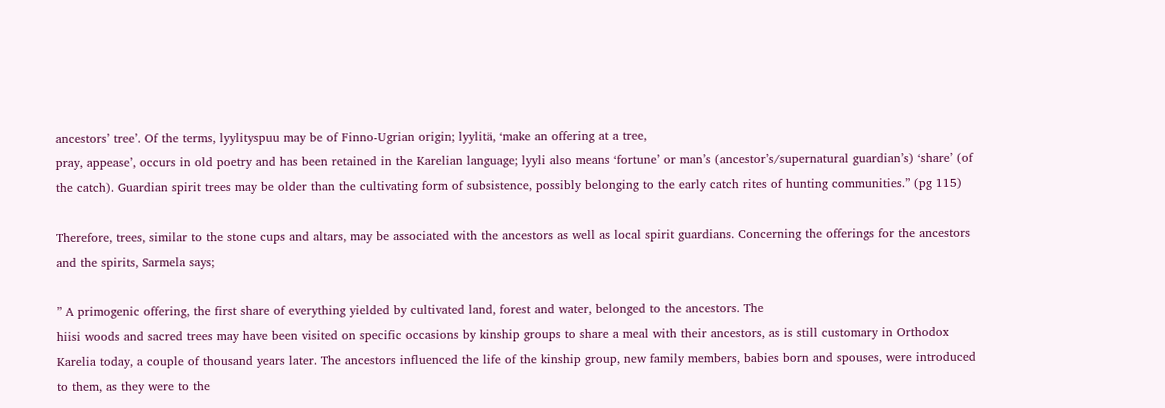ancestors’ tree’. Of the terms, lyylityspuu may be of Finno-Ugrian origin; lyylitä, ‘make an offering at a tree,
pray, appease’, occurs in old poetry and has been retained in the Karelian language; lyyli also means ‘fortune’ or man’s (ancestor’s/supernatural guardian’s) ‘share’ (of the catch). Guardian spirit trees may be older than the cultivating form of subsistence, possibly belonging to the early catch rites of hunting communities.” (pg 115)

Therefore, trees, similar to the stone cups and altars, may be associated with the ancestors as well as local spirit guardians. Concerning the offerings for the ancestors and the spirits, Sarmela says;

” A primogenic offering, the first share of everything yielded by cultivated land, forest and water, belonged to the ancestors. The
hiisi woods and sacred trees may have been visited on specific occasions by kinship groups to share a meal with their ancestors, as is still customary in Orthodox Karelia today, a couple of thousand years later. The ancestors influenced the life of the kinship group, new family members, babies born and spouses, were introduced to them, as they were to the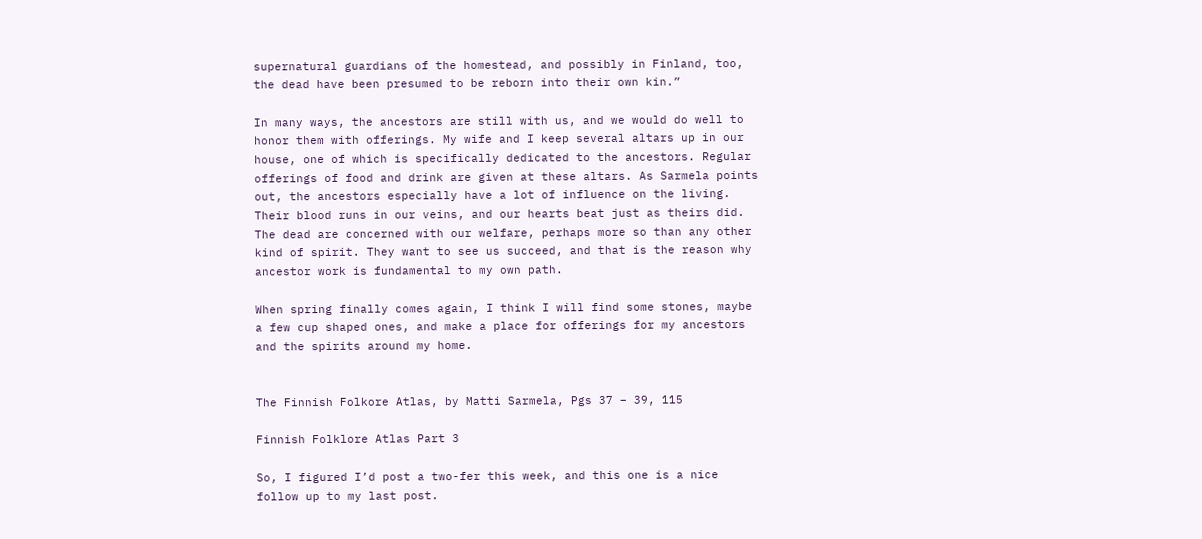supernatural guardians of the homestead, and possibly in Finland, too, the dead have been presumed to be reborn into their own kin.”

In many ways, the ancestors are still with us, and we would do well to honor them with offerings. My wife and I keep several altars up in our house, one of which is specifically dedicated to the ancestors. Regular offerings of food and drink are given at these altars. As Sarmela points out, the ancestors especially have a lot of influence on the living. Their blood runs in our veins, and our hearts beat just as theirs did. The dead are concerned with our welfare, perhaps more so than any other kind of spirit. They want to see us succeed, and that is the reason why ancestor work is fundamental to my own path.

When spring finally comes again, I think I will find some stones, maybe a few cup shaped ones, and make a place for offerings for my ancestors and the spirits around my home.


The Finnish Folkore Atlas, by Matti Sarmela, Pgs 37 – 39, 115

Finnish Folklore Atlas Part 3

So, I figured I’d post a two-fer this week, and this one is a nice follow up to my last post.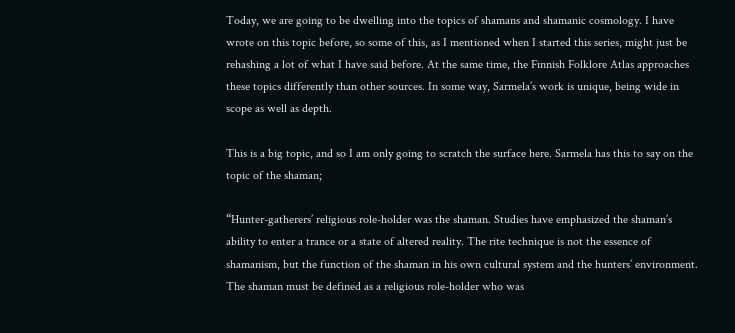Today, we are going to be dwelling into the topics of shamans and shamanic cosmology. I have wrote on this topic before, so some of this, as I mentioned when I started this series, might just be rehashing a lot of what I have said before. At the same time, the Finnish Folklore Atlas approaches these topics differently than other sources. In some way, Sarmela’s work is unique, being wide in scope as well as depth.

This is a big topic, and so I am only going to scratch the surface here. Sarmela has this to say on the topic of the shaman;

“Hunter-gatherers’ religious role-holder was the shaman. Studies have emphasized the shaman’s ability to enter a trance or a state of altered reality. The rite technique is not the essence of shamanism, but the function of the shaman in his own cultural system and the hunters’ environment. The shaman must be defined as a religious role-holder who was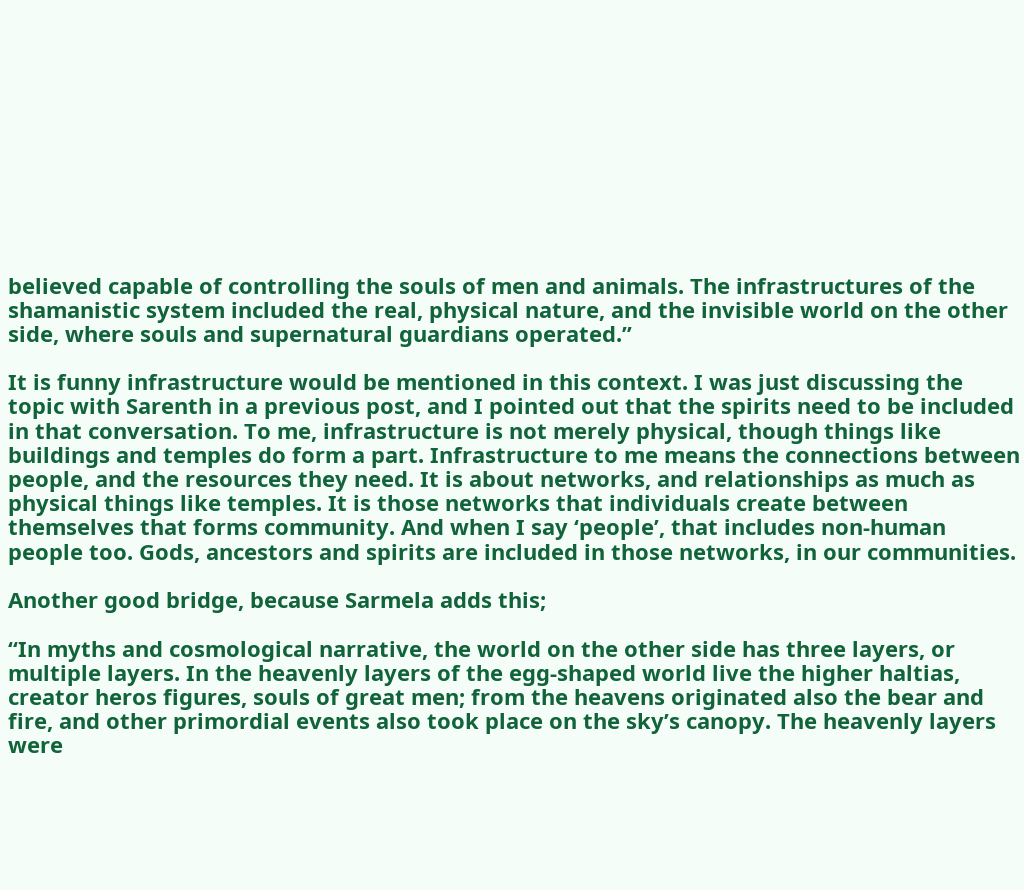believed capable of controlling the souls of men and animals. The infrastructures of the shamanistic system included the real, physical nature, and the invisible world on the other side, where souls and supernatural guardians operated.”

It is funny infrastructure would be mentioned in this context. I was just discussing the topic with Sarenth in a previous post, and I pointed out that the spirits need to be included in that conversation. To me, infrastructure is not merely physical, though things like buildings and temples do form a part. Infrastructure to me means the connections between people, and the resources they need. It is about networks, and relationships as much as physical things like temples. It is those networks that individuals create between themselves that forms community. And when I say ‘people’, that includes non-human people too. Gods, ancestors and spirits are included in those networks, in our communities.

Another good bridge, because Sarmela adds this;

“In myths and cosmological narrative, the world on the other side has three layers, or multiple layers. In the heavenly layers of the egg-shaped world live the higher haltias, creator heros figures, souls of great men; from the heavens originated also the bear and fire, and other primordial events also took place on the sky’s canopy. The heavenly layers were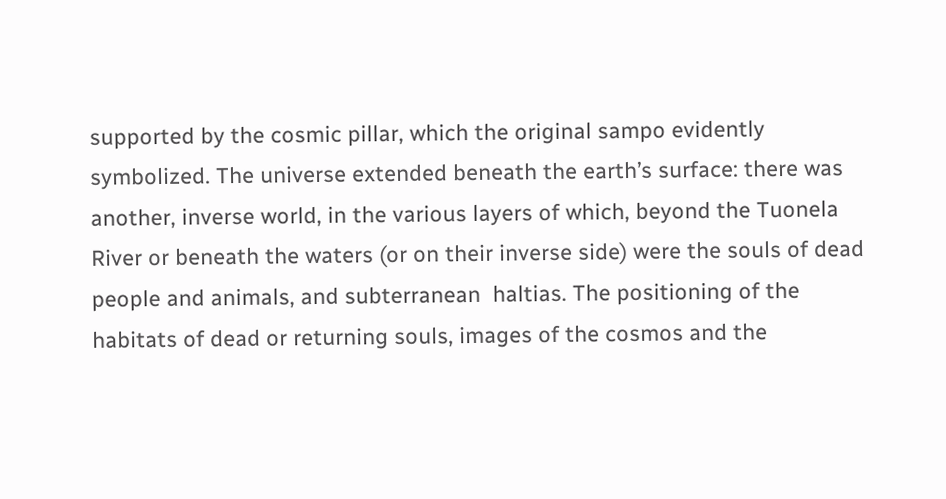supported by the cosmic pillar, which the original sampo evidently symbolized. The universe extended beneath the earth’s surface: there was another, inverse world, in the various layers of which, beyond the Tuonela River or beneath the waters (or on their inverse side) were the souls of dead people and animals, and subterranean  haltias. The positioning of the habitats of dead or returning souls, images of the cosmos and the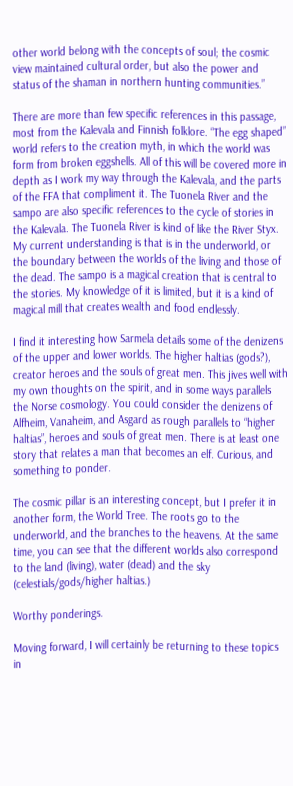other world belong with the concepts of soul; the cosmic view maintained cultural order, but also the power and status of the shaman in northern hunting communities.”

There are more than few specific references in this passage, most from the Kalevala and Finnish folklore. “The egg shaped” world refers to the creation myth, in which the world was form from broken eggshells. All of this will be covered more in depth as I work my way through the Kalevala, and the parts of the FFA that compliment it. The Tuonela River and the sampo are also specific references to the cycle of stories in the Kalevala. The Tuonela River is kind of like the River Styx. My current understanding is that is in the underworld, or the boundary between the worlds of the living and those of the dead. The sampo is a magical creation that is central to the stories. My knowledge of it is limited, but it is a kind of magical mill that creates wealth and food endlessly.

I find it interesting how Sarmela details some of the denizens of the upper and lower worlds. The higher haltias (gods?), creator heroes and the souls of great men. This jives well with my own thoughts on the spirit, and in some ways parallels the Norse cosmology. You could consider the denizens of Alfheim, Vanaheim, and Asgard as rough parallels to “higher haltias”, heroes and souls of great men. There is at least one story that relates a man that becomes an elf. Curious, and something to ponder.

The cosmic pillar is an interesting concept, but I prefer it in another form, the World Tree. The roots go to the underworld, and the branches to the heavens. At the same time, you can see that the different worlds also correspond to the land (living), water (dead) and the sky (celestials/gods/higher haltias.)

Worthy ponderings.

Moving forward, I will certainly be returning to these topics in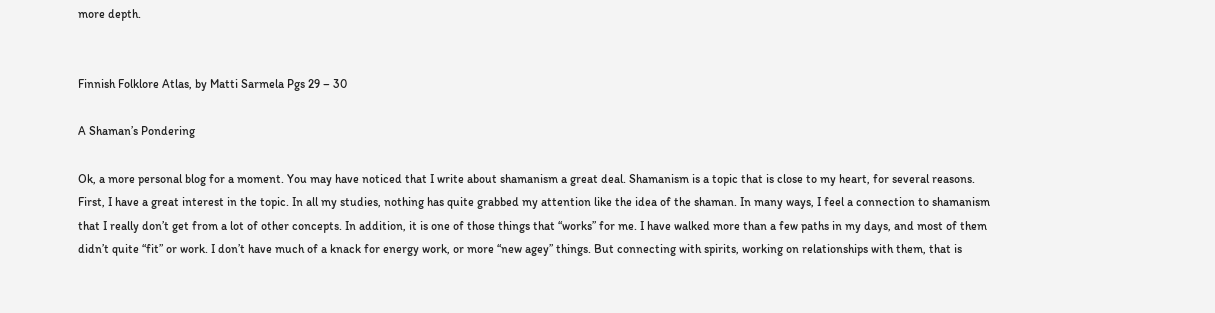more depth.


Finnish Folklore Atlas, by Matti Sarmela Pgs 29 – 30

A Shaman’s Pondering

Ok, a more personal blog for a moment. You may have noticed that I write about shamanism a great deal. Shamanism is a topic that is close to my heart, for several reasons. First, I have a great interest in the topic. In all my studies, nothing has quite grabbed my attention like the idea of the shaman. In many ways, I feel a connection to shamanism that I really don’t get from a lot of other concepts. In addition, it is one of those things that “works” for me. I have walked more than a few paths in my days, and most of them didn’t quite “fit” or work. I don’t have much of a knack for energy work, or more “new agey” things. But connecting with spirits, working on relationships with them, that is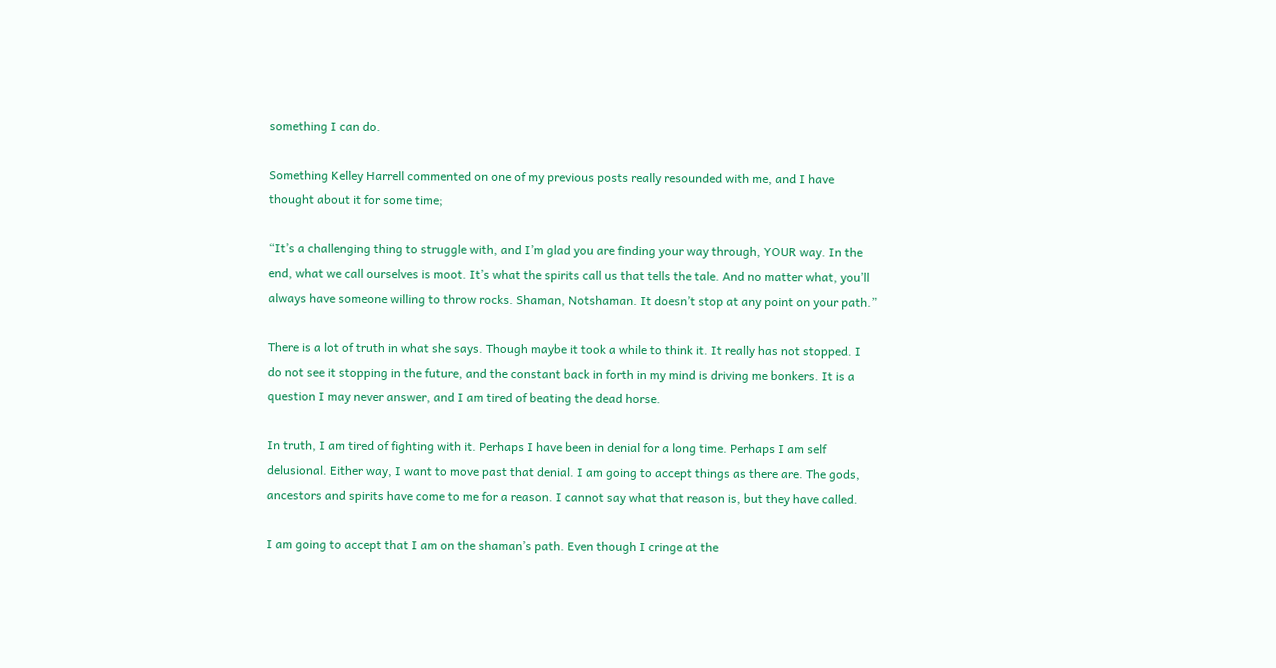something I can do.

Something Kelley Harrell commented on one of my previous posts really resounded with me, and I have thought about it for some time;

“It’s a challenging thing to struggle with, and I’m glad you are finding your way through, YOUR way. In the end, what we call ourselves is moot. It’s what the spirits call us that tells the tale. And no matter what, you’ll always have someone willing to throw rocks. Shaman, Notshaman. It doesn’t stop at any point on your path.”

There is a lot of truth in what she says. Though maybe it took a while to think it. It really has not stopped. I do not see it stopping in the future, and the constant back in forth in my mind is driving me bonkers. It is a question I may never answer, and I am tired of beating the dead horse.

In truth, I am tired of fighting with it. Perhaps I have been in denial for a long time. Perhaps I am self delusional. Either way, I want to move past that denial. I am going to accept things as there are. The gods, ancestors and spirits have come to me for a reason. I cannot say what that reason is, but they have called.

I am going to accept that I am on the shaman’s path. Even though I cringe at the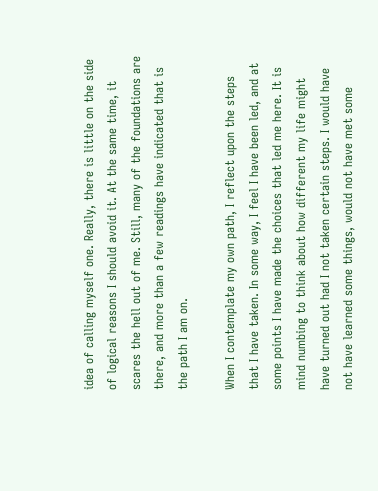idea of calling myself one. Really, there is little on the side of logical reasons I should avoid it. At the same time, it scares the hell out of me. Still, many of the foundations are there, and more than a few readings have indicated that is the path I am on.

When I contemplate my own path, I reflect upon the steps that I have taken. In some way, I feel I have been led, and at some points I have made the choices that led me here. It is mind numbing to think about how different my life might have turned out had I not taken certain steps. I would have not have learned some things, would not have met some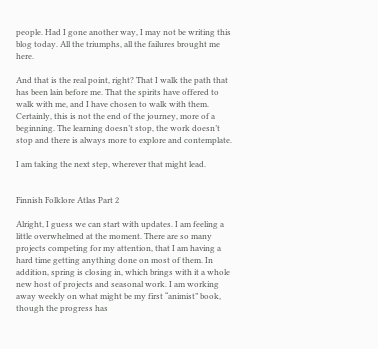people. Had I gone another way, I may not be writing this blog today. All the triumphs, all the failures brought me here.

And that is the real point, right? That I walk the path that has been lain before me. That the spirits have offered to walk with me, and I have chosen to walk with them. Certainly, this is not the end of the journey, more of a beginning. The learning doesn’t stop, the work doesn’t stop and there is always more to explore and contemplate.

I am taking the next step, wherever that might lead.


Finnish Folklore Atlas Part 2

Alright, I guess we can start with updates. I am feeling a little overwhelmed at the moment. There are so many projects competing for my attention, that I am having a hard time getting anything done on most of them. In addition, spring is closing in, which brings with it a whole new host of projects and seasonal work. I am working away weekly on what might be my first “animist” book, though the progress has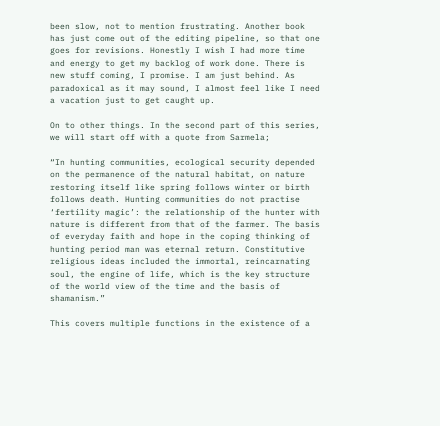been slow, not to mention frustrating. Another book has just come out of the editing pipeline, so that one goes for revisions. Honestly I wish I had more time and energy to get my backlog of work done. There is new stuff coming, I promise. I am just behind. As paradoxical as it may sound, I almost feel like I need a vacation just to get caught up.

On to other things. In the second part of this series, we will start off with a quote from Sarmela;

“In hunting communities, ecological security depended on the permanence of the natural habitat, on nature restoring itself like spring follows winter or birth follows death. Hunting communities do not practise ‘fertility magic’: the relationship of the hunter with nature is different from that of the farmer. The basis of everyday faith and hope in the coping thinking of hunting period man was eternal return. Constitutive religious ideas included the immortal, reincarnating soul, the engine of life, which is the key structure of the world view of the time and the basis of shamanism.”

This covers multiple functions in the existence of a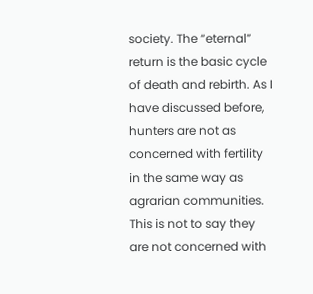society. The “eternal” return is the basic cycle of death and rebirth. As I have discussed before, hunters are not as concerned with fertility in the same way as agrarian communities. This is not to say they are not concerned with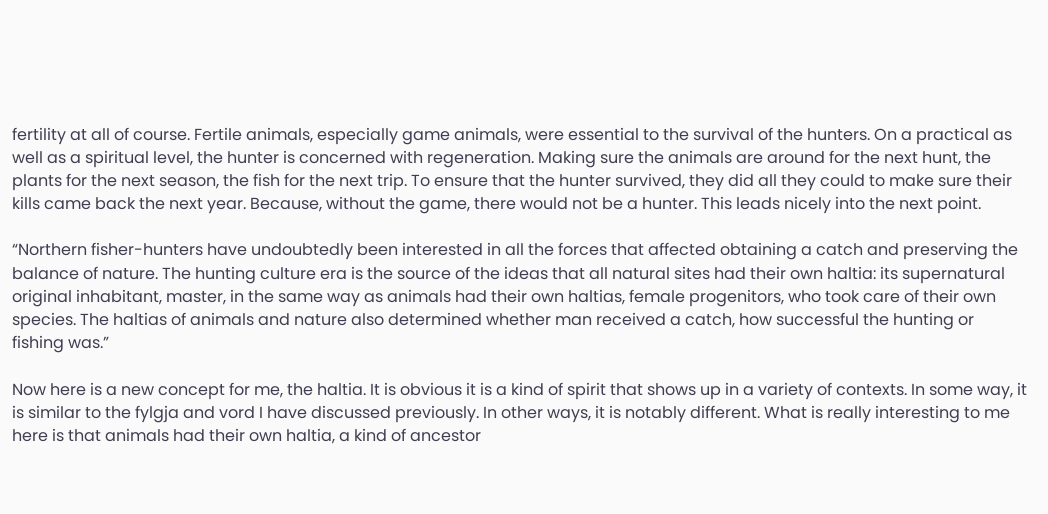fertility at all of course. Fertile animals, especially game animals, were essential to the survival of the hunters. On a practical as well as a spiritual level, the hunter is concerned with regeneration. Making sure the animals are around for the next hunt, the plants for the next season, the fish for the next trip. To ensure that the hunter survived, they did all they could to make sure their kills came back the next year. Because, without the game, there would not be a hunter. This leads nicely into the next point.

“Northern fisher-hunters have undoubtedly been interested in all the forces that affected obtaining a catch and preserving the balance of nature. The hunting culture era is the source of the ideas that all natural sites had their own haltia: its supernatural original inhabitant, master, in the same way as animals had their own haltias, female progenitors, who took care of their own species. The haltias of animals and nature also determined whether man received a catch, how successful the hunting or
fishing was.”

Now here is a new concept for me, the haltia. It is obvious it is a kind of spirit that shows up in a variety of contexts. In some way, it is similar to the fylgja and vord I have discussed previously. In other ways, it is notably different. What is really interesting to me here is that animals had their own haltia, a kind of ancestor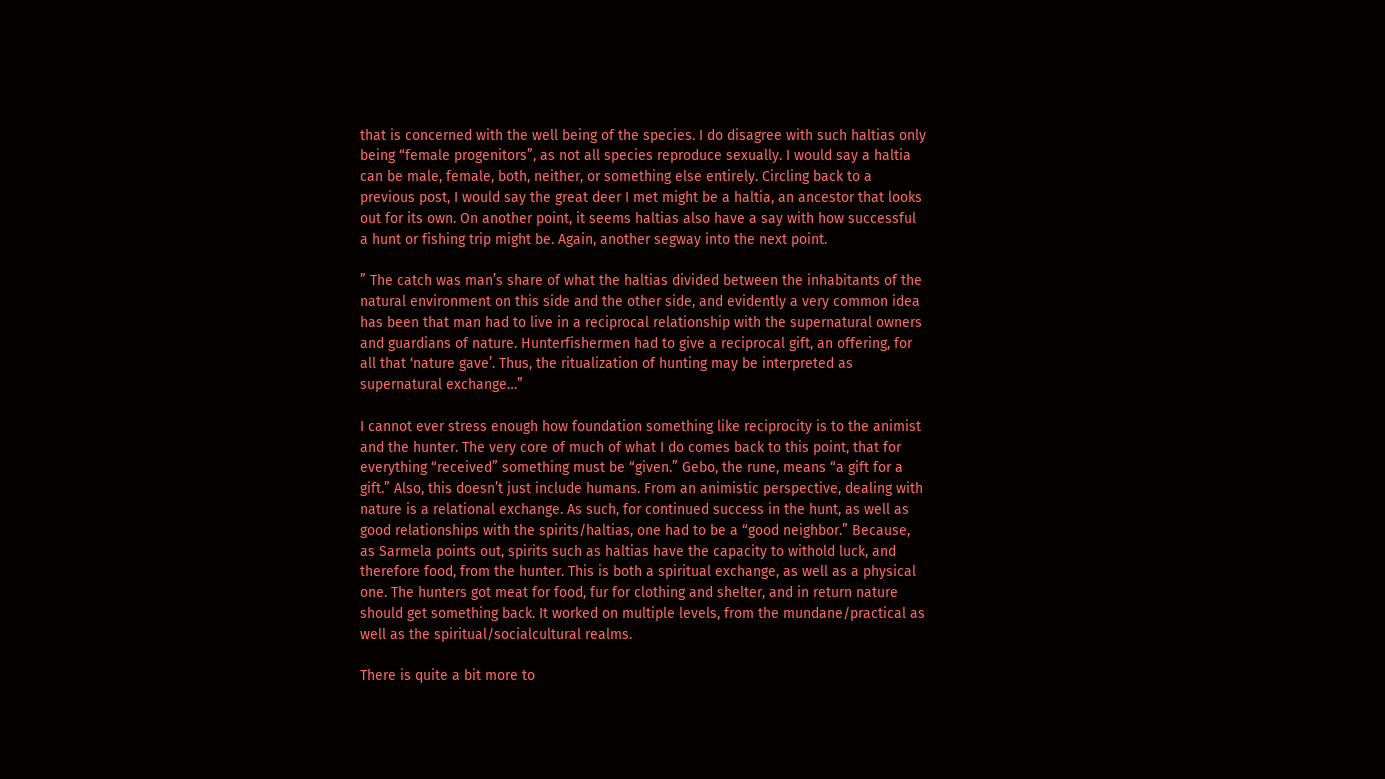that is concerned with the well being of the species. I do disagree with such haltias only being “female progenitors”, as not all species reproduce sexually. I would say a haltia can be male, female, both, neither, or something else entirely. Circling back to a previous post, I would say the great deer I met might be a haltia, an ancestor that looks out for its own. On another point, it seems haltias also have a say with how successful a hunt or fishing trip might be. Again, another segway into the next point.

” The catch was man’s share of what the haltias divided between the inhabitants of the natural environment on this side and the other side, and evidently a very common idea has been that man had to live in a reciprocal relationship with the supernatural owners and guardians of nature. Hunterfishermen had to give a reciprocal gift, an offering, for all that ‘nature gave’. Thus, the ritualization of hunting may be interpreted as supernatural exchange…”

I cannot ever stress enough how foundation something like reciprocity is to the animist and the hunter. The very core of much of what I do comes back to this point, that for everything “received” something must be “given.” Gebo, the rune, means “a gift for a gift.” Also, this doesn’t just include humans. From an animistic perspective, dealing with nature is a relational exchange. As such, for continued success in the hunt, as well as good relationships with the spirits/haltias, one had to be a “good neighbor.” Because, as Sarmela points out, spirits such as haltias have the capacity to withold luck, and therefore food, from the hunter. This is both a spiritual exchange, as well as a physical one. The hunters got meat for food, fur for clothing and shelter, and in return nature should get something back. It worked on multiple levels, from the mundane/practical as well as the spiritual/socialcultural realms.

There is quite a bit more to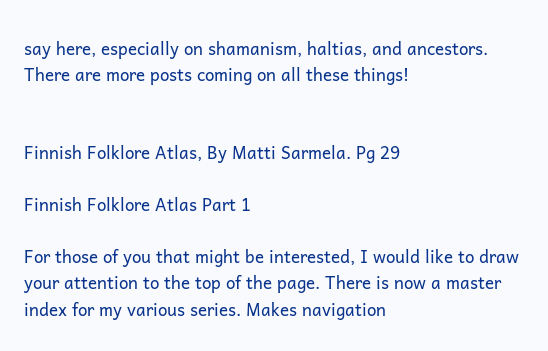say here, especially on shamanism, haltias, and ancestors. There are more posts coming on all these things!


Finnish Folklore Atlas, By Matti Sarmela. Pg 29

Finnish Folklore Atlas Part 1

For those of you that might be interested, I would like to draw your attention to the top of the page. There is now a master index for my various series. Makes navigation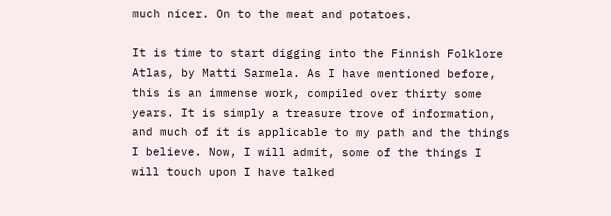much nicer. On to the meat and potatoes.

It is time to start digging into the Finnish Folklore Atlas, by Matti Sarmela. As I have mentioned before, this is an immense work, compiled over thirty some years. It is simply a treasure trove of information, and much of it is applicable to my path and the things I believe. Now, I will admit, some of the things I will touch upon I have talked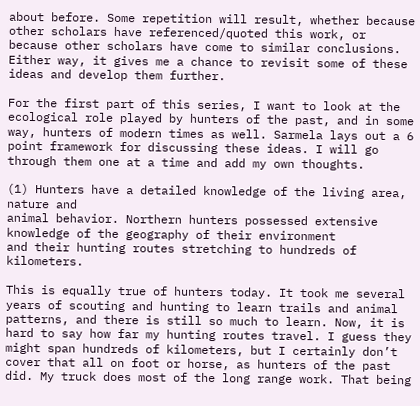about before. Some repetition will result, whether because other scholars have referenced/quoted this work, or because other scholars have come to similar conclusions. Either way, it gives me a chance to revisit some of these ideas and develop them further.

For the first part of this series, I want to look at the ecological role played by hunters of the past, and in some way, hunters of modern times as well. Sarmela lays out a 6 point framework for discussing these ideas. I will go through them one at a time and add my own thoughts.

(1) Hunters have a detailed knowledge of the living area, nature and
animal behavior. Northern hunters possessed extensive knowledge of the geography of their environment
and their hunting routes stretching to hundreds of kilometers.

This is equally true of hunters today. It took me several years of scouting and hunting to learn trails and animal patterns, and there is still so much to learn. Now, it is hard to say how far my hunting routes travel. I guess they might span hundreds of kilometers, but I certainly don’t cover that all on foot or horse, as hunters of the past did. My truck does most of the long range work. That being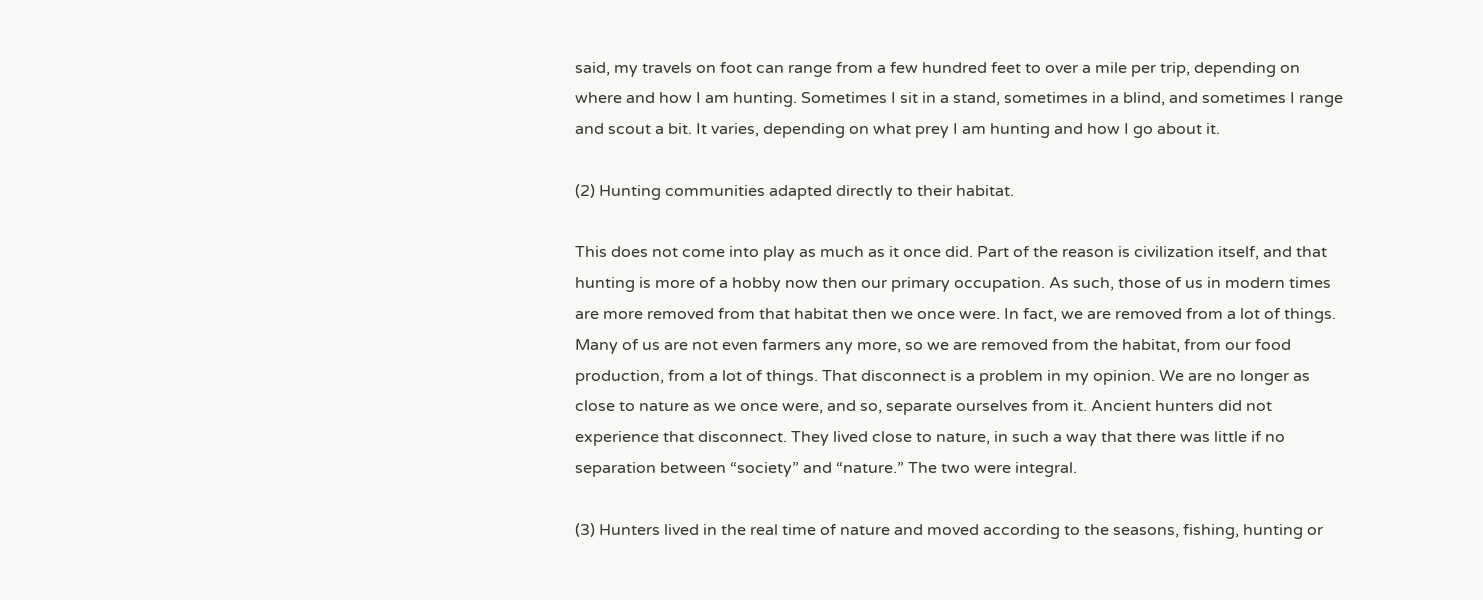said, my travels on foot can range from a few hundred feet to over a mile per trip, depending on where and how I am hunting. Sometimes I sit in a stand, sometimes in a blind, and sometimes I range and scout a bit. It varies, depending on what prey I am hunting and how I go about it.

(2) Hunting communities adapted directly to their habitat.

This does not come into play as much as it once did. Part of the reason is civilization itself, and that hunting is more of a hobby now then our primary occupation. As such, those of us in modern times are more removed from that habitat then we once were. In fact, we are removed from a lot of things. Many of us are not even farmers any more, so we are removed from the habitat, from our food production, from a lot of things. That disconnect is a problem in my opinion. We are no longer as close to nature as we once were, and so, separate ourselves from it. Ancient hunters did not experience that disconnect. They lived close to nature, in such a way that there was little if no separation between “society” and “nature.” The two were integral.

(3) Hunters lived in the real time of nature and moved according to the seasons, fishing, hunting or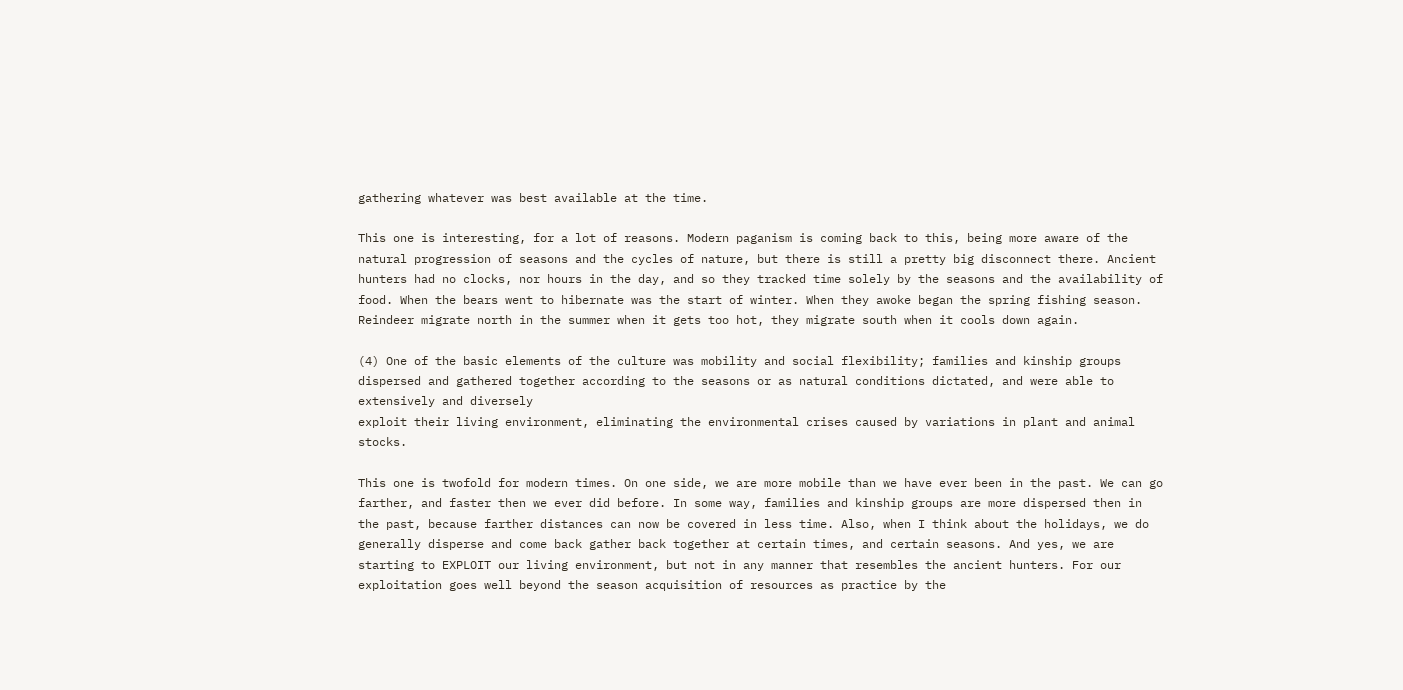gathering whatever was best available at the time.

This one is interesting, for a lot of reasons. Modern paganism is coming back to this, being more aware of the natural progression of seasons and the cycles of nature, but there is still a pretty big disconnect there. Ancient hunters had no clocks, nor hours in the day, and so they tracked time solely by the seasons and the availability of food. When the bears went to hibernate was the start of winter. When they awoke began the spring fishing season. Reindeer migrate north in the summer when it gets too hot, they migrate south when it cools down again.

(4) One of the basic elements of the culture was mobility and social flexibility; families and kinship groups dispersed and gathered together according to the seasons or as natural conditions dictated, and were able to extensively and diversely
exploit their living environment, eliminating the environmental crises caused by variations in plant and animal stocks.

This one is twofold for modern times. On one side, we are more mobile than we have ever been in the past. We can go farther, and faster then we ever did before. In some way, families and kinship groups are more dispersed then in the past, because farther distances can now be covered in less time. Also, when I think about the holidays, we do generally disperse and come back gather back together at certain times, and certain seasons. And yes, we are starting to EXPLOIT our living environment, but not in any manner that resembles the ancient hunters. For our exploitation goes well beyond the season acquisition of resources as practice by the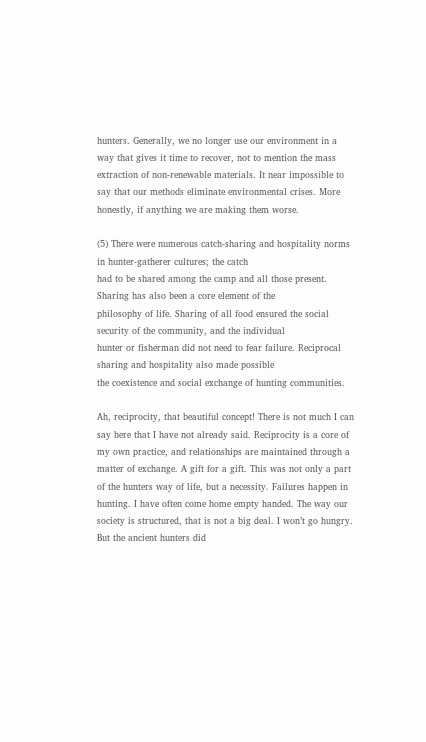hunters. Generally, we no longer use our environment in a way that gives it time to recover, not to mention the mass extraction of non-renewable materials. It near impossible to say that our methods eliminate environmental crises. More honestly, if anything we are making them worse.

(5) There were numerous catch-sharing and hospitality norms in hunter-gatherer cultures; the catch
had to be shared among the camp and all those present. Sharing has also been a core element of the
philosophy of life. Sharing of all food ensured the social security of the community, and the individual
hunter or fisherman did not need to fear failure. Reciprocal sharing and hospitality also made possible
the coexistence and social exchange of hunting communities.

Ah, reciprocity, that beautiful concept! There is not much I can say here that I have not already said. Reciprocity is a core of my own practice, and relationships are maintained through a matter of exchange. A gift for a gift. This was not only a part of the hunters way of life, but a necessity. Failures happen in hunting. I have often come home empty handed. The way our society is structured, that is not a big deal. I won’t go hungry. But the ancient hunters did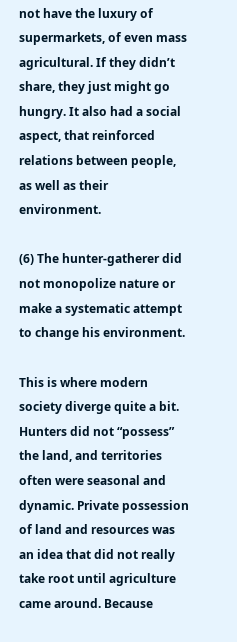not have the luxury of supermarkets, of even mass agricultural. If they didn’t share, they just might go hungry. It also had a social aspect, that reinforced relations between people, as well as their environment.

(6) The hunter-gatherer did not monopolize nature or make a systematic attempt to change his environment.

This is where modern society diverge quite a bit. Hunters did not “possess” the land, and territories often were seasonal and dynamic. Private possession of land and resources was an idea that did not really take root until agriculture came around. Because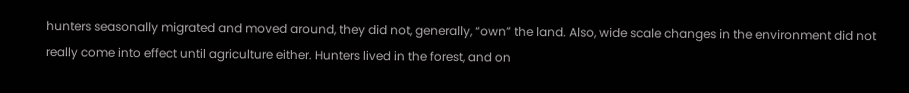hunters seasonally migrated and moved around, they did not, generally, “own” the land. Also, wide scale changes in the environment did not really come into effect until agriculture either. Hunters lived in the forest, and on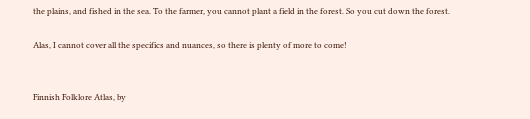the plains, and fished in the sea. To the farmer, you cannot plant a field in the forest. So you cut down the forest.

Alas, I cannot cover all the specifics and nuances, so there is plenty of more to come!


Finnish Folklore Atlas, by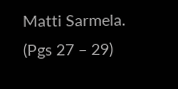Matti Sarmela. (Pgs 27 – 29)